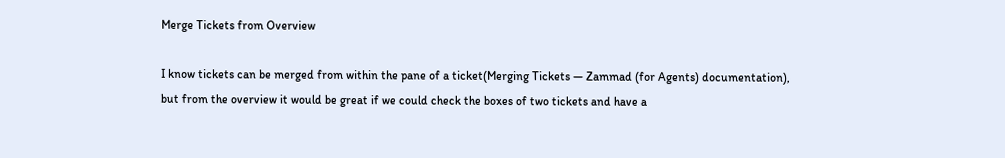Merge Tickets from Overview

I know tickets can be merged from within the pane of a ticket(Merging Tickets — Zammad (for Agents) documentation), but from the overview it would be great if we could check the boxes of two tickets and have a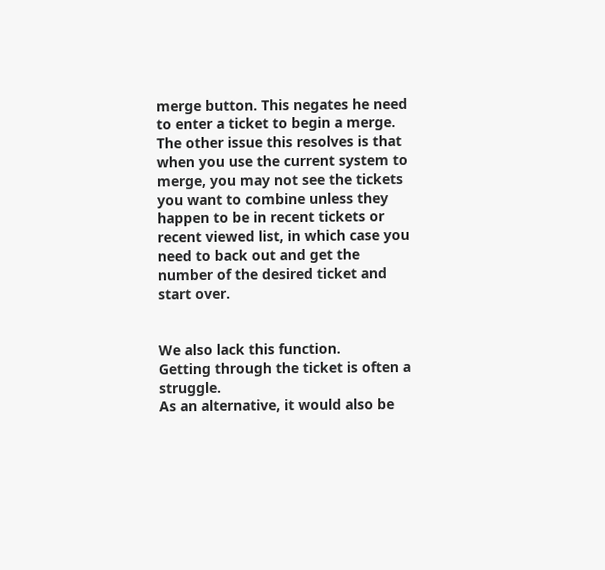merge button. This negates he need to enter a ticket to begin a merge. The other issue this resolves is that when you use the current system to merge, you may not see the tickets you want to combine unless they happen to be in recent tickets or recent viewed list, in which case you need to back out and get the number of the desired ticket and start over.


We also lack this function.
Getting through the ticket is often a struggle.
As an alternative, it would also be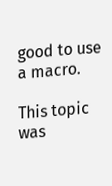good to use a macro.

This topic was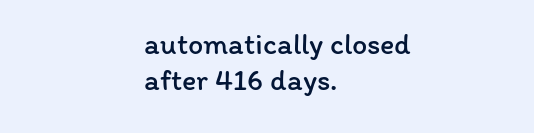automatically closed after 416 days.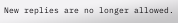New replies are no longer allowed.